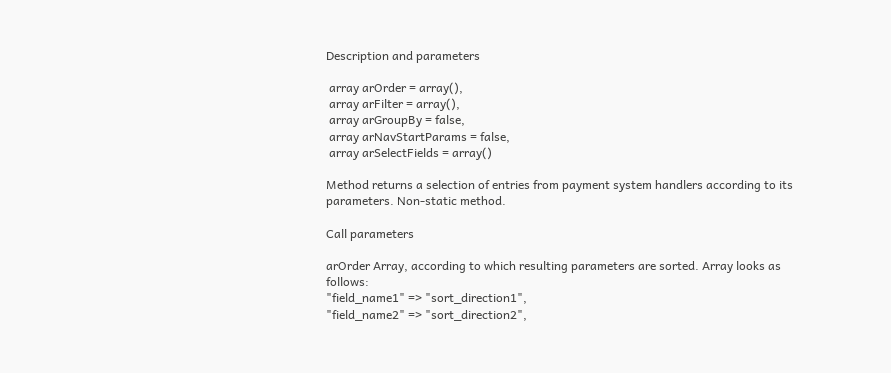Description and parameters

 array arOrder = array(),
 array arFilter = array(),
 array arGroupBy = false,
 array arNavStartParams = false,
 array arSelectFields = array()

Method returns a selection of entries from payment system handlers according to its parameters. Non-static method.

Call parameters

arOrder Array, according to which resulting parameters are sorted. Array looks as follows:
"field_name1" => "sort_direction1",
"field_name2" => "sort_direction2",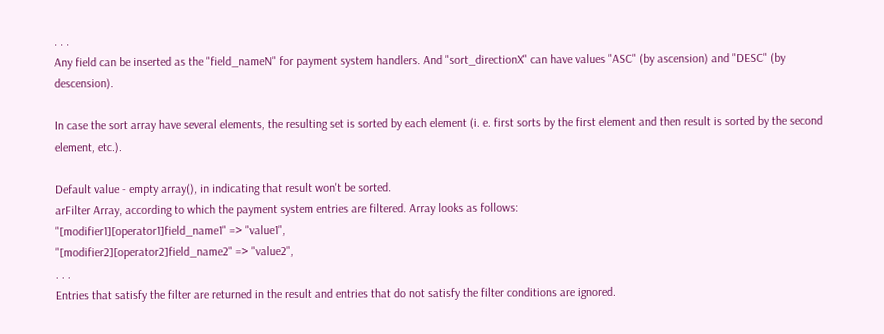. . .
Any field can be inserted as the "field_nameN" for payment system handlers. And "sort_directionX" can have values "ASC" (by ascension) and "DESC" (by descension).

In case the sort array have several elements, the resulting set is sorted by each element (i. e. first sorts by the first element and then result is sorted by the second element, etc.).

Default value - empty array(), in indicating that result won't be sorted.
arFilter Array, according to which the payment system entries are filtered. Array looks as follows:
"[modifier1][operator1]field_name1" => "value1",
"[modifier2][operator2]field_name2" => "value2",
. . .
Entries that satisfy the filter are returned in the result and entries that do not satisfy the filter conditions are ignored.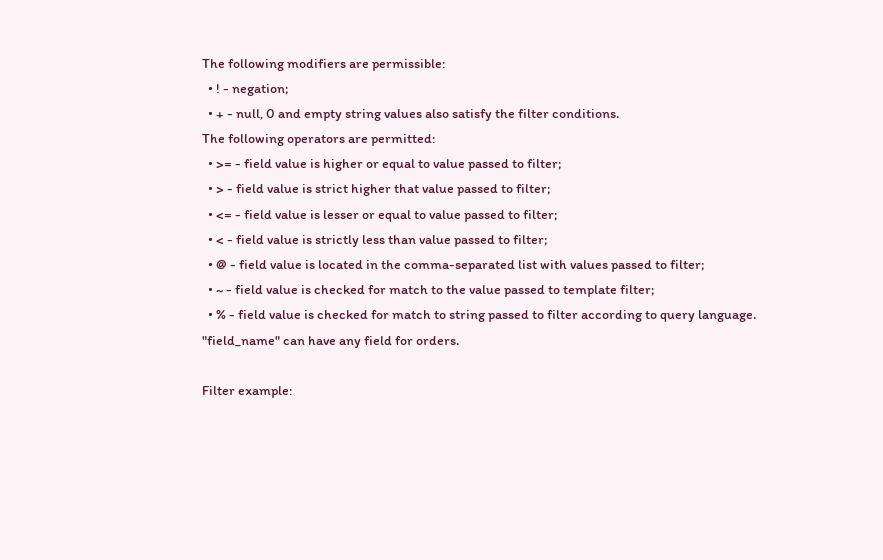The following modifiers are permissible:
  • ! - negation;
  • + - null, 0 and empty string values also satisfy the filter conditions.
The following operators are permitted:
  • >= - field value is higher or equal to value passed to filter;
  • > - field value is strict higher that value passed to filter;
  • <= - field value is lesser or equal to value passed to filter;
  • < - field value is strictly less than value passed to filter;
  • @ - field value is located in the comma-separated list with values passed to filter;
  • ~ - field value is checked for match to the value passed to template filter;
  • % - field value is checked for match to string passed to filter according to query language.
"field_name" can have any field for orders.

Filter example: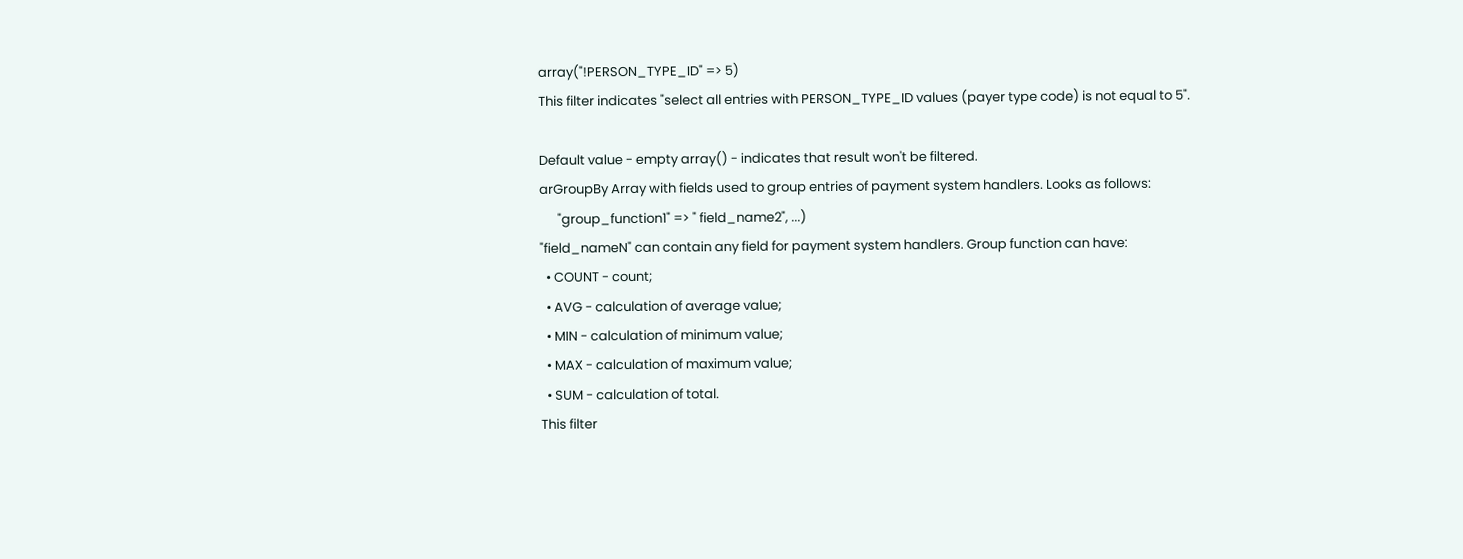array("!PERSON_TYPE_ID" => 5)
This filter indicates "select all entries with PERSON_TYPE_ID values (payer type code) is not equal to 5".

Default value - empty array() - indicates that result won't be filtered.
arGroupBy Array with fields used to group entries of payment system handlers. Looks as follows:
      "group_function1" => " field_name2", ...)
"field_nameN" can contain any field for payment system handlers. Group function can have:
  • COUNT - count;
  • AVG - calculation of average value;
  • MIN - calculation of minimum value;
  • MAX - calculation of maximum value;
  • SUM - calculation of total.
This filter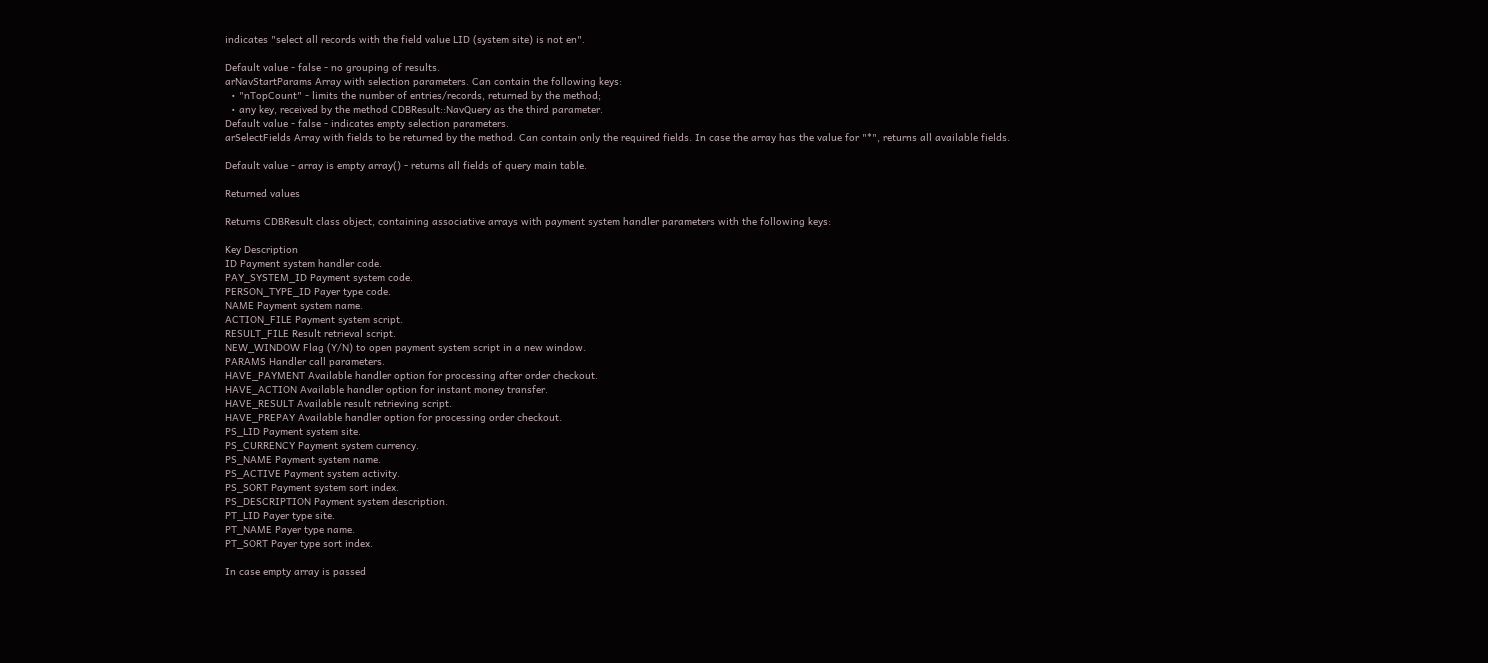indicates "select all records with the field value LID (system site) is not en".

Default value - false - no grouping of results.
arNavStartParams Array with selection parameters. Can contain the following keys:
  • "nTopCount" - limits the number of entries/records, returned by the method;
  • any key, received by the method CDBResult::NavQuery as the third parameter.
Default value - false - indicates empty selection parameters.
arSelectFields Array with fields to be returned by the method. Can contain only the required fields. In case the array has the value for "*", returns all available fields.

Default value - array is empty array() - returns all fields of query main table.

Returned values

Returns CDBResult class object, containing associative arrays with payment system handler parameters with the following keys:

Key Description
ID Payment system handler code.
PAY_SYSTEM_ID Payment system code.
PERSON_TYPE_ID Payer type code.
NAME Payment system name.
ACTION_FILE Payment system script.
RESULT_FILE Result retrieval script.
NEW_WINDOW Flag (Y/N) to open payment system script in a new window.
PARAMS Handler call parameters.
HAVE_PAYMENT Available handler option for processing after order checkout.
HAVE_ACTION Available handler option for instant money transfer.
HAVE_RESULT Available result retrieving script.
HAVE_PREPAY Available handler option for processing order checkout.
PS_LID Payment system site.
PS_CURRENCY Payment system currency.
PS_NAME Payment system name.
PS_ACTIVE Payment system activity.
PS_SORT Payment system sort index.
PS_DESCRIPTION Payment system description.
PT_LID Payer type site.
PT_NAME Payer type name.
PT_SORT Payer type sort index.

In case empty array is passed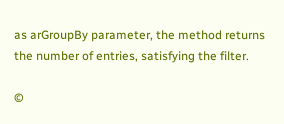as arGroupBy parameter, the method returns the number of entries, satisfying the filter.

©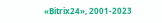«Bitrix24», 2001-2023